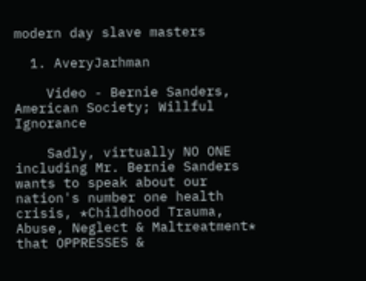modern day slave masters

  1. AveryJarhman

    Video - Bernie Sanders, American Society; Willful Ignorance

    Sadly, virtually NO ONE including Mr. Bernie Sanders wants to speak about our nation's number one health crisis, *Childhood Trauma, Abuse, Neglect & Maltreatment* that OPPRESSES &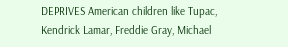DEPRIVES American children like Tupac, Kendrick Lamar, Freddie Gray, Michael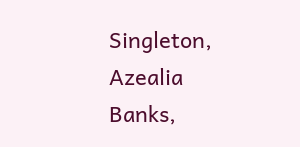Singleton, Azealia Banks,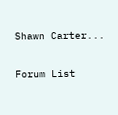Shawn Carter...

Forum List